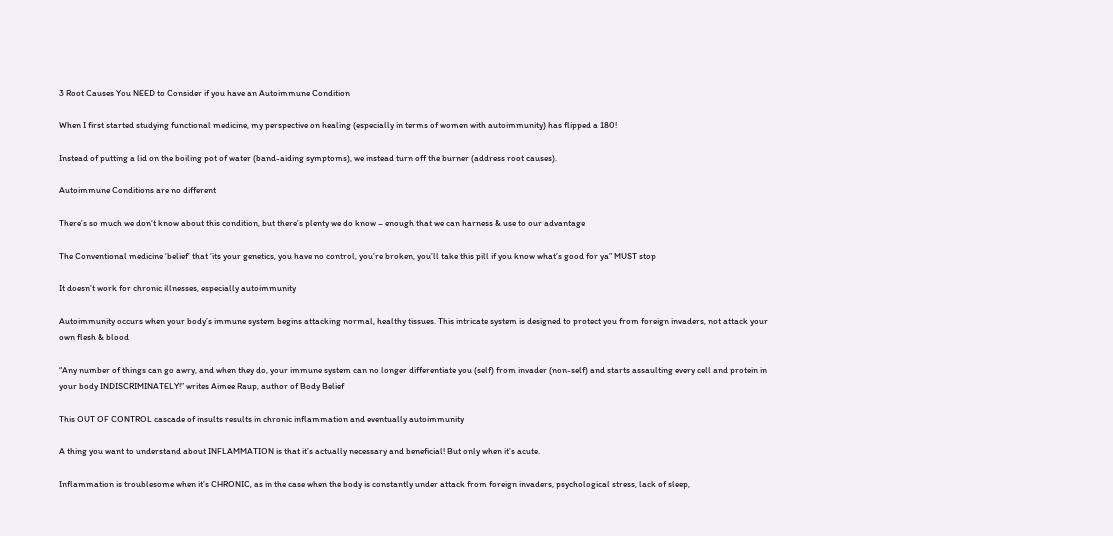3 Root Causes You NEED to Consider if you have an Autoimmune Condition

When I first started studying functional medicine, my perspective on healing (especially in terms of women with autoimmunity) has flipped a 180!

Instead of putting a lid on the boiling pot of water (band-aiding symptoms), we instead turn off the burner (address root causes).

Autoimmune Conditions are no different

There’s so much we don’t know about this condition, but there’s plenty we do know – enough that we can harness & use to our advantage

The Conventional medicine ‘belief’ that ‘its your genetics, you have no control, you’re broken, you’ll take this pill if you know what’s good for ya” MUST stop

It doesn’t work for chronic illnesses, especially autoimmunity

Autoimmunity occurs when your body’s immune system begins attacking normal, healthy tissues. This intricate system is designed to protect you from foreign invaders, not attack your own flesh & blood

“Any number of things can go awry, and when they do, your immune system can no longer differentiate you (self) from invader (non-self) and starts assaulting every cell and protein in your body INDISCRIMINATELY!” writes Aimee Raup, author of Body Belief

This OUT OF CONTROL cascade of insults results in chronic inflammation and eventually autoimmunity

A thing you want to understand about INFLAMMATION is that it’s actually necessary and beneficial! But only when it’s acute.

Inflammation is troublesome when it’s CHRONIC, as in the case when the body is constantly under attack from foreign invaders, psychological stress, lack of sleep,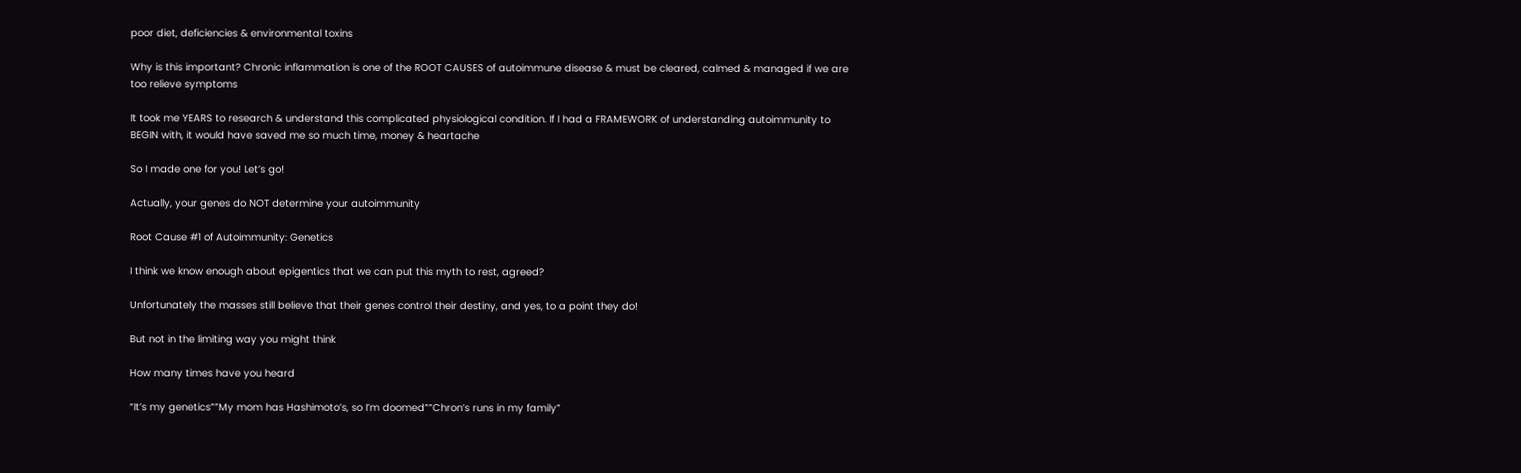poor diet, deficiencies & environmental toxins

Why is this important? Chronic inflammation is one of the ROOT CAUSES of autoimmune disease & must be cleared, calmed & managed if we are too relieve symptoms

It took me YEARS to research & understand this complicated physiological condition. If I had a FRAMEWORK of understanding autoimmunity to BEGIN with, it would have saved me so much time, money & heartache

So I made one for you! Let’s go!

Actually, your genes do NOT determine your autoimmunity

Root Cause #1 of Autoimmunity: Genetics

I think we know enough about epigentics that we can put this myth to rest, agreed?

Unfortunately the masses still believe that their genes control their destiny, and yes, to a point they do!

But not in the limiting way you might think

How many times have you heard

“It’s my genetics””My mom has Hashimoto’s, so I’m doomed””Chron’s runs in my family”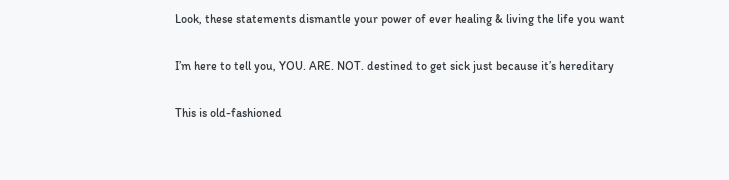Look, these statements dismantle your power of ever healing & living the life you want

I’m here to tell you, YOU. ARE. NOT. destined to get sick just because it’s hereditary

This is old-fashioned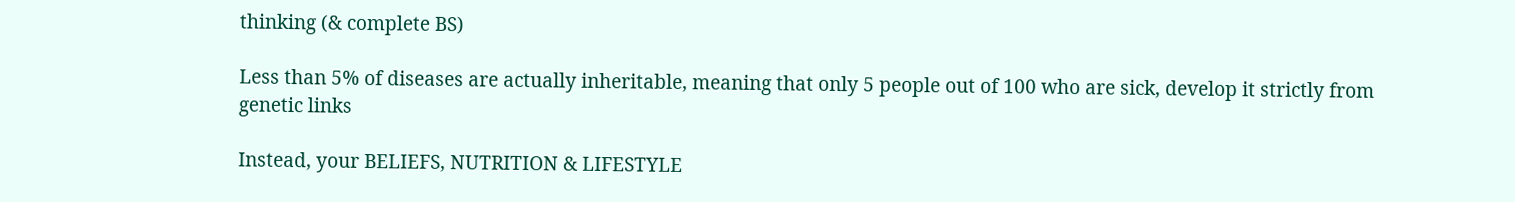thinking (& complete BS)

Less than 5% of diseases are actually inheritable, meaning that only 5 people out of 100 who are sick, develop it strictly from genetic links

Instead, your BELIEFS, NUTRITION & LIFESTYLE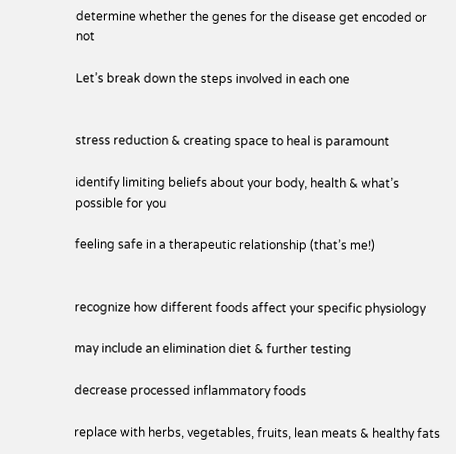determine whether the genes for the disease get encoded or not

Let’s break down the steps involved in each one


stress reduction & creating space to heal is paramount

identify limiting beliefs about your body, health & what’s possible for you

feeling safe in a therapeutic relationship (that’s me!)


recognize how different foods affect your specific physiology

may include an elimination diet & further testing

decrease processed inflammatory foods

replace with herbs, vegetables, fruits, lean meats & healthy fats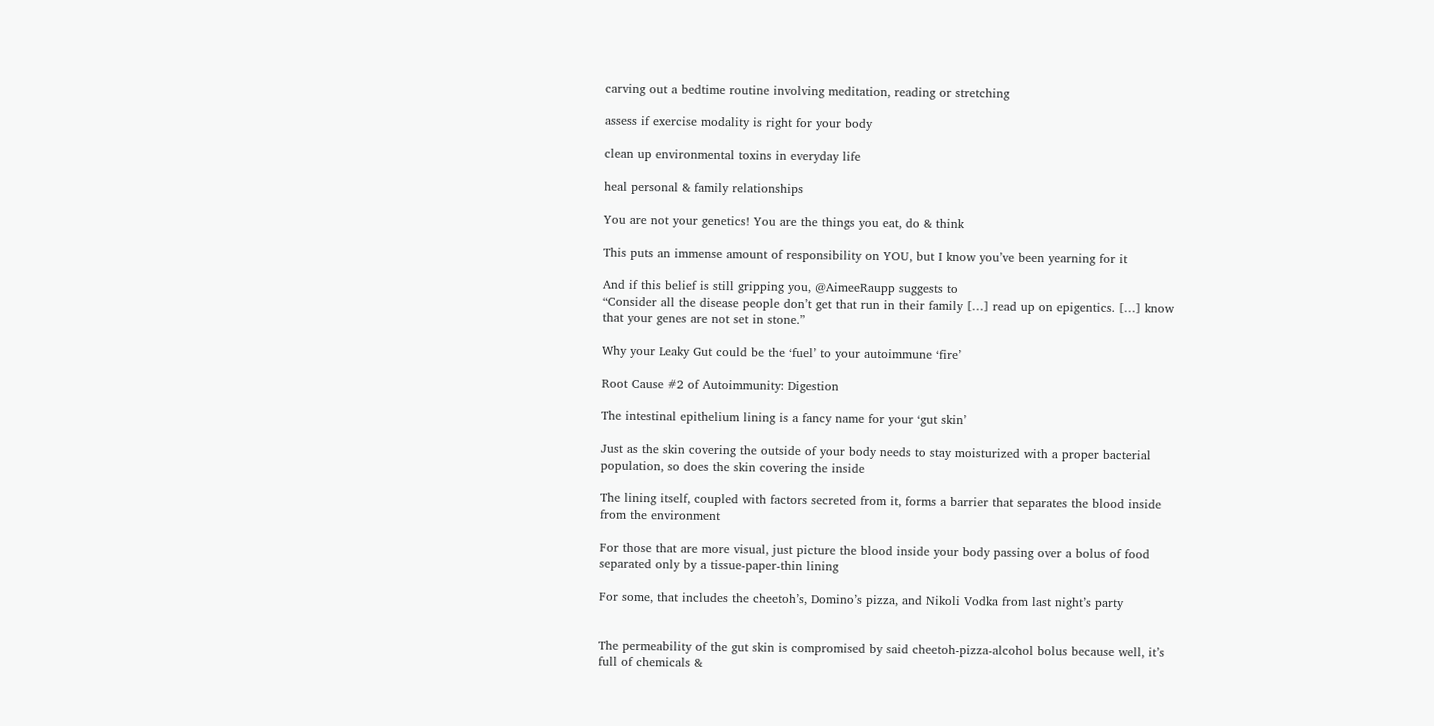carving out a bedtime routine involving meditation, reading or stretching

assess if exercise modality is right for your body

clean up environmental toxins in everyday life

heal personal & family relationships

You are not your genetics! You are the things you eat, do & think

This puts an immense amount of responsibility on YOU, but I know you’ve been yearning for it

And if this belief is still gripping you, @AimeeRaupp suggests to
“Consider all the disease people don’t get that run in their family […] read up on epigentics. […] know that your genes are not set in stone.”

Why your Leaky Gut could be the ‘fuel’ to your autoimmune ‘fire’

Root Cause #2 of Autoimmunity: Digestion

The intestinal epithelium lining is a fancy name for your ‘gut skin’

Just as the skin covering the outside of your body needs to stay moisturized with a proper bacterial population, so does the skin covering the inside

The lining itself, coupled with factors secreted from it, forms a barrier that separates the blood inside from the environment

For those that are more visual, just picture the blood inside your body passing over a bolus of food separated only by a tissue-paper-thin lining

For some, that includes the cheetoh’s, Domino’s pizza, and Nikoli Vodka from last night’s party


The permeability of the gut skin is compromised by said cheetoh-pizza-alcohol bolus because well, it’s full of chemicals &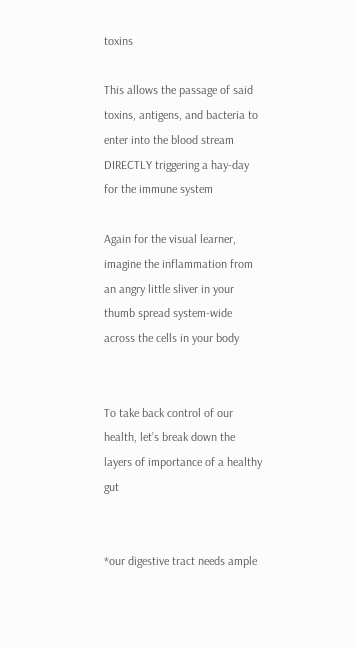toxins

This allows the passage of said toxins, antigens, and bacteria to enter into the blood stream DIRECTLY triggering a hay-day for the immune system

Again for the visual learner, imagine the inflammation from an angry little sliver in your thumb spread system-wide across the cells in your body


To take back control of our health, let’s break down the layers of importance of a healthy gut


*our digestive tract needs ample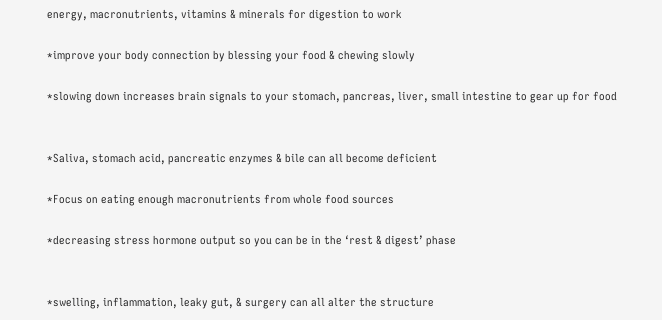energy, macronutrients, vitamins & minerals for digestion to work

*improve your body connection by blessing your food & chewing slowly

*slowing down increases brain signals to your stomach, pancreas, liver, small intestine to gear up for food


*Saliva, stomach acid, pancreatic enzymes & bile can all become deficient

*Focus on eating enough macronutrients from whole food sources

*decreasing stress hormone output so you can be in the ‘rest & digest’ phase


*swelling, inflammation, leaky gut, & surgery can all alter the structure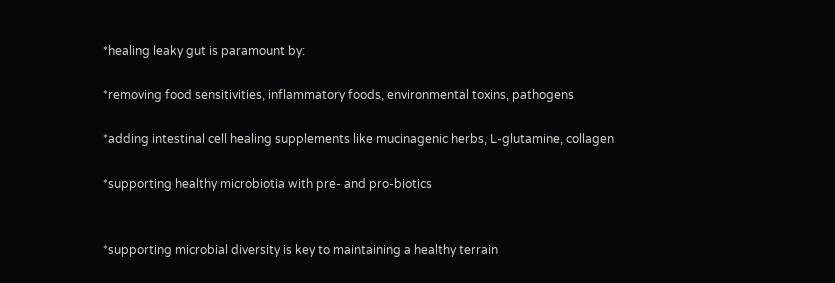*healing leaky gut is paramount by:

*removing food sensitivities, inflammatory foods, environmental toxins, pathogens

*adding intestinal cell healing supplements like mucinagenic herbs, L-glutamine, collagen

*supporting healthy microbiotia with pre- and pro-biotics


*supporting microbial diversity is key to maintaining a healthy terrain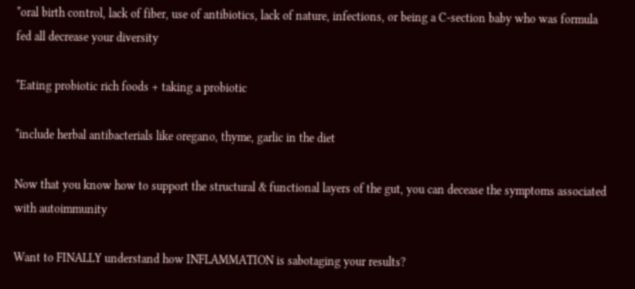*oral birth control, lack of fiber, use of antibiotics, lack of nature, infections, or being a C-section baby who was formula fed all decrease your diversity

*Eating probiotic rich foods + taking a probiotic

*include herbal antibacterials like oregano, thyme, garlic in the diet

Now that you know how to support the structural & functional layers of the gut, you can decease the symptoms associated with autoimmunity

Want to FINALLY understand how INFLAMMATION is sabotaging your results?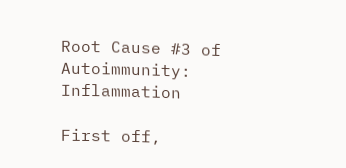Root Cause #3 of Autoimmunity: Inflammation

First off,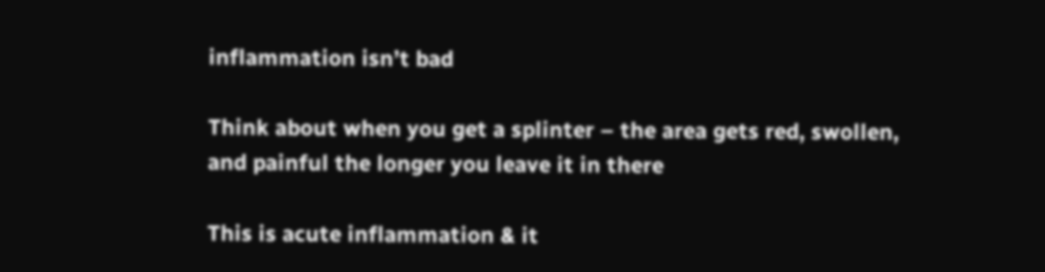inflammation isn’t bad

Think about when you get a splinter – the area gets red, swollen, and painful the longer you leave it in there

This is acute inflammation & it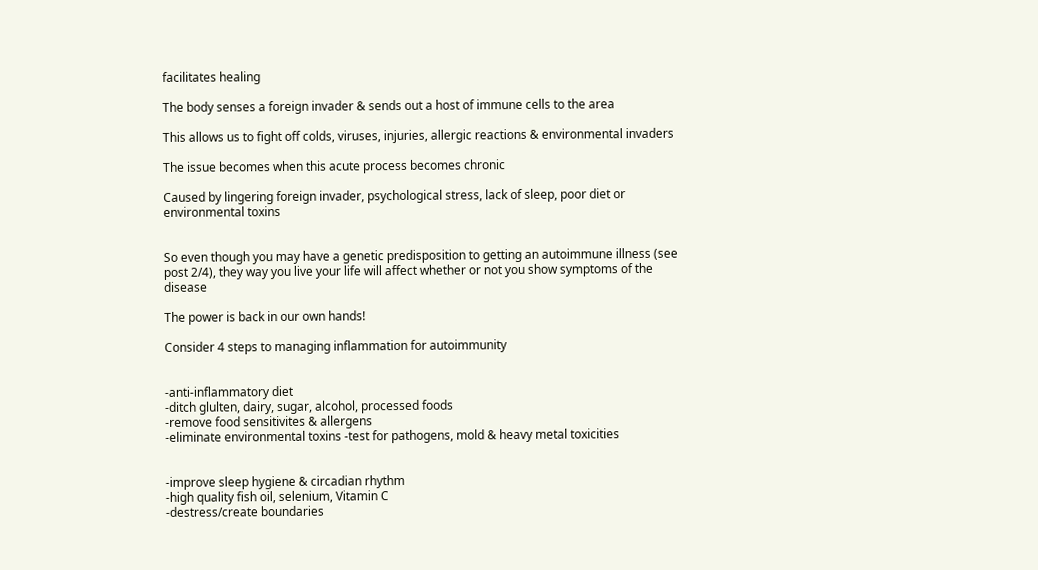facilitates healing

The body senses a foreign invader & sends out a host of immune cells to the area

This allows us to fight off colds, viruses, injuries, allergic reactions & environmental invaders

The issue becomes when this acute process becomes chronic

Caused by lingering foreign invader, psychological stress, lack of sleep, poor diet or environmental toxins


So even though you may have a genetic predisposition to getting an autoimmune illness (see post 2/4), they way you live your life will affect whether or not you show symptoms of the disease

The power is back in our own hands!

Consider 4 steps to managing inflammation for autoimmunity


-anti-inflammatory diet
-ditch glulten, dairy, sugar, alcohol, processed foods
-remove food sensitivites & allergens
-eliminate environmental toxins -test for pathogens, mold & heavy metal toxicities


-improve sleep hygiene & circadian rhythm
-high quality fish oil, selenium, Vitamin C
-destress/create boundaries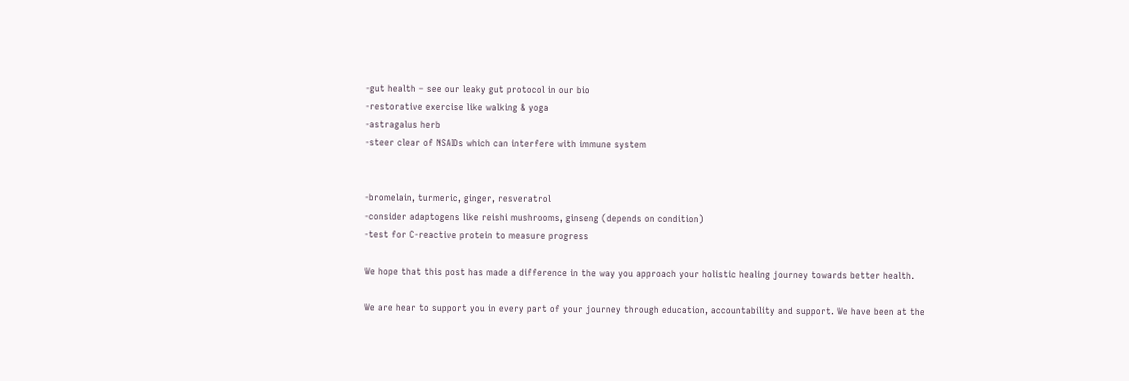-gut health – see our leaky gut protocol in our bio
-restorative exercise like walking & yoga
-astragalus herb
-steer clear of NSAIDs which can interfere with immune system


-bromelain, turmeric, ginger, resveratrol
-consider adaptogens like reishi mushrooms, ginseng (depends on condition)
-test for C-reactive protein to measure progress

We hope that this post has made a difference in the way you approach your holistic healing journey towards better health.

We are hear to support you in every part of your journey through education, accountability and support. We have been at the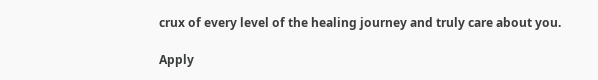crux of every level of the healing journey and truly care about you.

Apply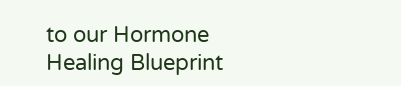to our Hormone Healing Blueprint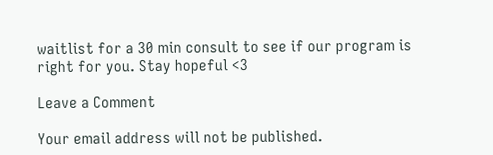waitlist for a 30 min consult to see if our program is right for you. Stay hopeful <3

Leave a Comment

Your email address will not be published.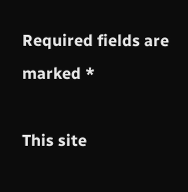Required fields are marked *

This site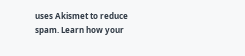uses Akismet to reduce spam. Learn how your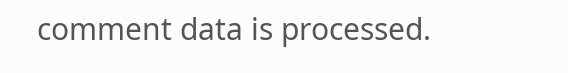comment data is processed.